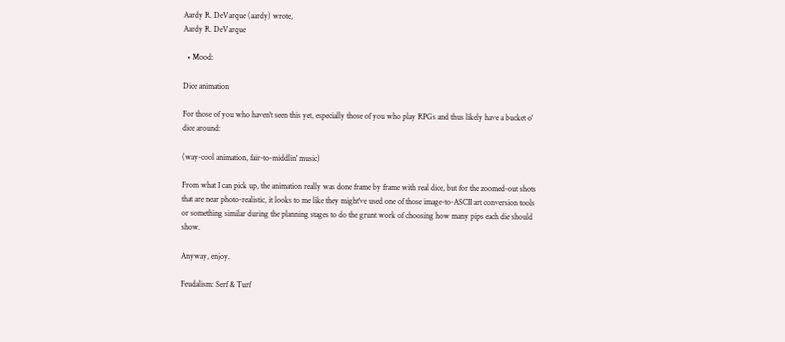Aardy R. DeVarque (aardy) wrote,
Aardy R. DeVarque

  • Mood:

Dice animation

For those of you who haven't seen this yet, especially those of you who play RPGs and thus likely have a bucket o' dice around:

(way-cool animation, fair-to-middlin' music)

From what I can pick up, the animation really was done frame by frame with real dice, but for the zoomed-out shots that are near photo-realistic, it looks to me like they might've used one of those image-to-ASCII art conversion tools or something similar during the planning stages to do the grunt work of choosing how many pips each die should show.

Anyway, enjoy.

Feudalism: Serf & Turf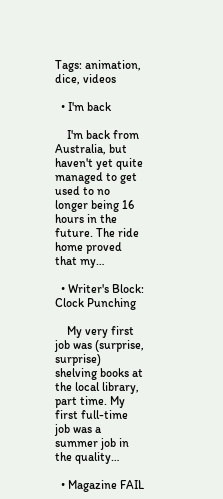Tags: animation, dice, videos

  • I'm back

    I'm back from Australia, but haven't yet quite managed to get used to no longer being 16 hours in the future. The ride home proved that my…

  • Writer's Block: Clock Punching

    My very first job was (surprise, surprise) shelving books at the local library, part time. My first full-time job was a summer job in the quality…

  • Magazine FAIL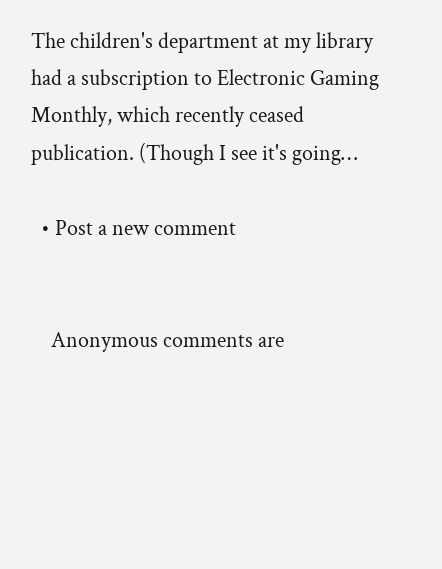The children's department at my library had a subscription to Electronic Gaming Monthly, which recently ceased publication. (Though I see it's going…

  • Post a new comment


    Anonymous comments are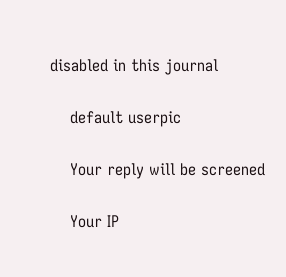disabled in this journal

    default userpic

    Your reply will be screened

    Your IP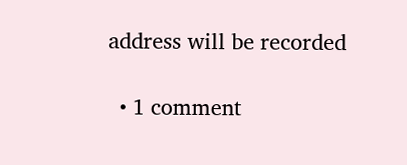address will be recorded

  • 1 comment